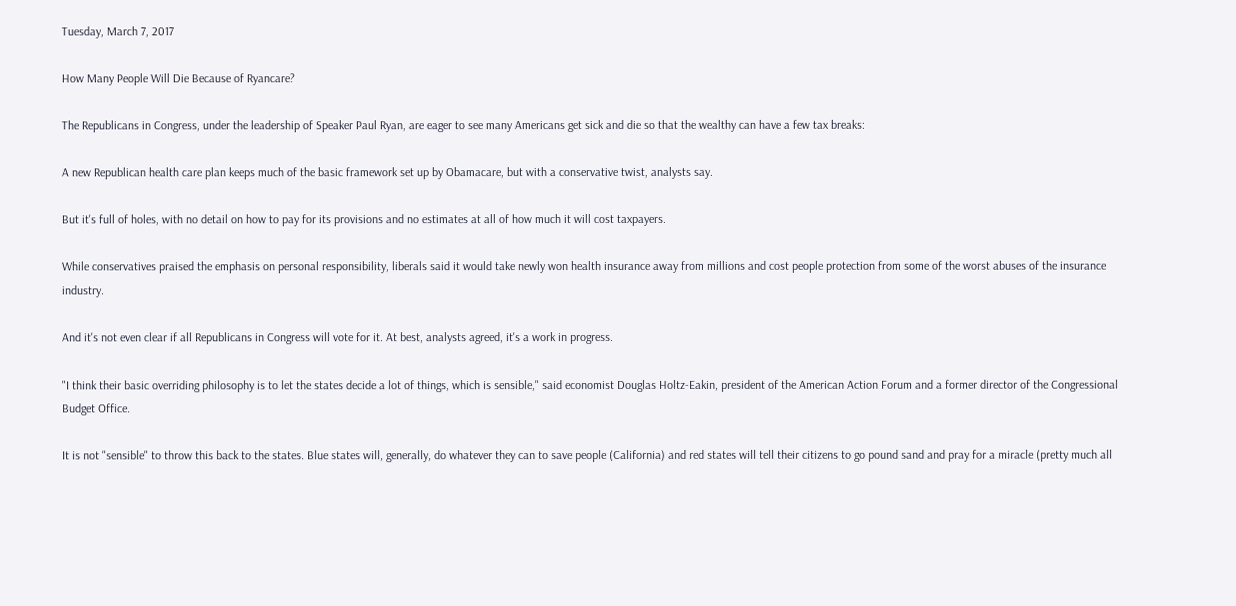Tuesday, March 7, 2017

How Many People Will Die Because of Ryancare?

The Republicans in Congress, under the leadership of Speaker Paul Ryan, are eager to see many Americans get sick and die so that the wealthy can have a few tax breaks:

A new Republican health care plan keeps much of the basic framework set up by Obamacare, but with a conservative twist, analysts say.

But it's full of holes, with no detail on how to pay for its provisions and no estimates at all of how much it will cost taxpayers.

While conservatives praised the emphasis on personal responsibility, liberals said it would take newly won health insurance away from millions and cost people protection from some of the worst abuses of the insurance industry.

And it's not even clear if all Republicans in Congress will vote for it. At best, analysts agreed, it's a work in progress.

"I think their basic overriding philosophy is to let the states decide a lot of things, which is sensible," said economist Douglas Holtz-Eakin, president of the American Action Forum and a former director of the Congressional Budget Office.

It is not "sensible" to throw this back to the states. Blue states will, generally, do whatever they can to save people (California) and red states will tell their citizens to go pound sand and pray for a miracle (pretty much all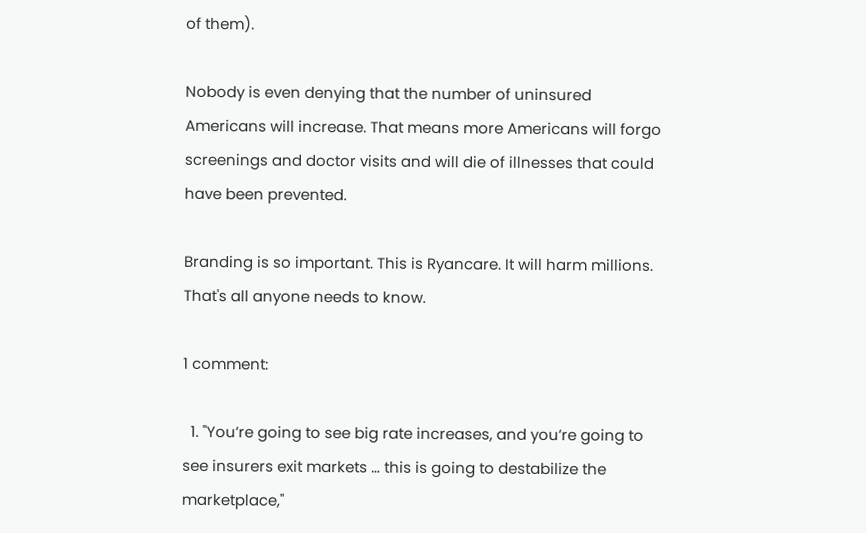of them).

Nobody is even denying that the number of uninsured Americans will increase. That means more Americans will forgo screenings and doctor visits and will die of illnesses that could have been prevented.

Branding is so important. This is Ryancare. It will harm millions. That's all anyone needs to know.

1 comment:

  1. "You’re going to see big rate increases, and you’re going to see insurers exit markets … this is going to destabilize the marketplace,"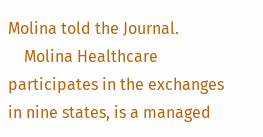Molina told the Journal.
    Molina Healthcare participates in the exchanges in nine states, is a managed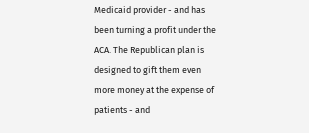Medicaid provider - and has been turning a profit under the ACA. The Republican plan is designed to gift them even more money at the expense of patients - and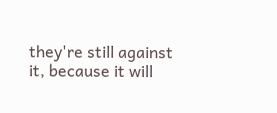they're still against it, because it will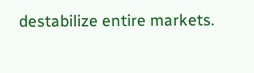destabilize entire markets.